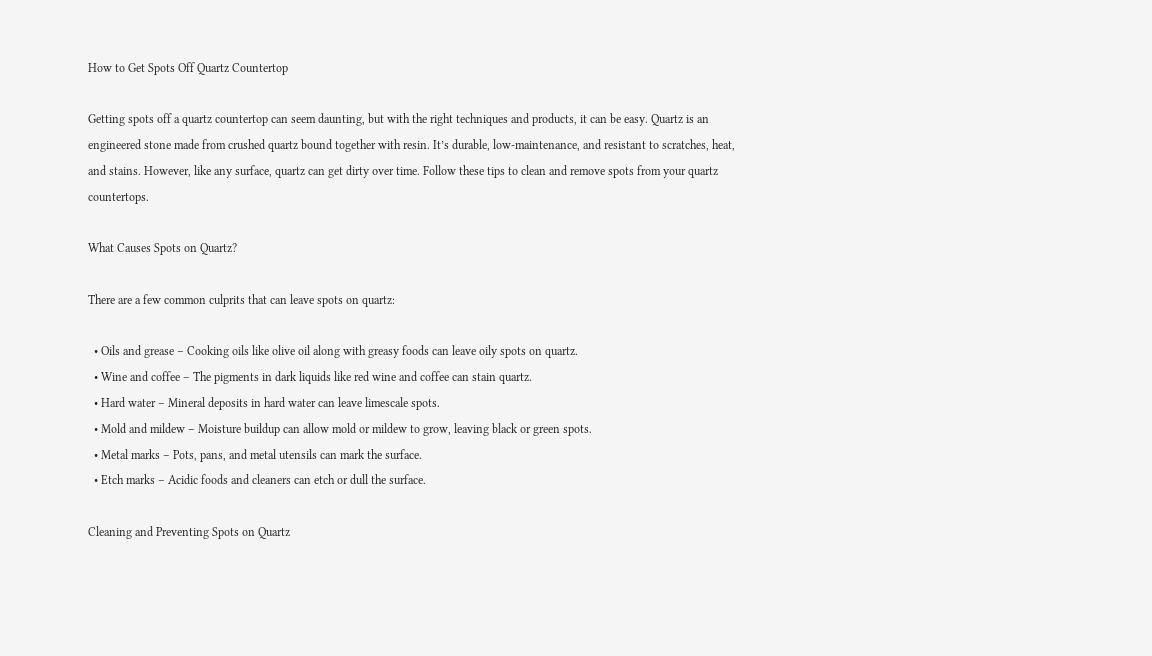How to Get Spots Off Quartz Countertop

Getting spots off a quartz countertop can seem daunting, but with the right techniques and products, it can be easy. Quartz is an engineered stone made from crushed quartz bound together with resin. It’s durable, low-maintenance, and resistant to scratches, heat, and stains. However, like any surface, quartz can get dirty over time. Follow these tips to clean and remove spots from your quartz countertops.

What Causes Spots on Quartz?

There are a few common culprits that can leave spots on quartz:

  • Oils and grease – Cooking oils like olive oil along with greasy foods can leave oily spots on quartz.
  • Wine and coffee – The pigments in dark liquids like red wine and coffee can stain quartz.
  • Hard water – Mineral deposits in hard water can leave limescale spots.
  • Mold and mildew – Moisture buildup can allow mold or mildew to grow, leaving black or green spots.
  • Metal marks – Pots, pans, and metal utensils can mark the surface.
  • Etch marks – Acidic foods and cleaners can etch or dull the surface.

Cleaning and Preventing Spots on Quartz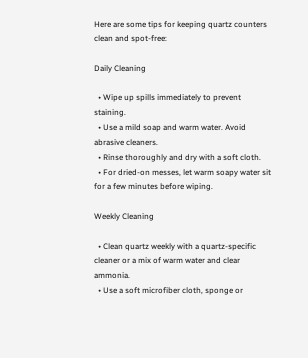Here are some tips for keeping quartz counters clean and spot-free:

Daily Cleaning

  • Wipe up spills immediately to prevent staining.
  • Use a mild soap and warm water. Avoid abrasive cleaners.
  • Rinse thoroughly and dry with a soft cloth.
  • For dried-on messes, let warm soapy water sit for a few minutes before wiping.

Weekly Cleaning

  • Clean quartz weekly with a quartz-specific cleaner or a mix of warm water and clear ammonia.
  • Use a soft microfiber cloth, sponge or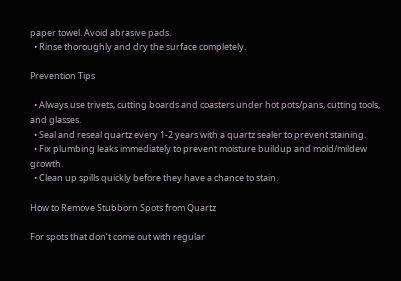paper towel. Avoid abrasive pads.
  • Rinse thoroughly and dry the surface completely.

Prevention Tips

  • Always use trivets, cutting boards and coasters under hot pots/pans, cutting tools, and glasses.
  • Seal and reseal quartz every 1-2 years with a quartz sealer to prevent staining.
  • Fix plumbing leaks immediately to prevent moisture buildup and mold/mildew growth.
  • Clean up spills quickly before they have a chance to stain.

How to Remove Stubborn Spots from Quartz

For spots that don’t come out with regular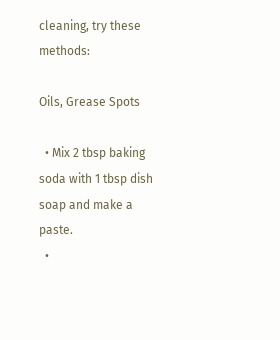cleaning, try these methods:

Oils, Grease Spots

  • Mix 2 tbsp baking soda with 1 tbsp dish soap and make a paste.
  •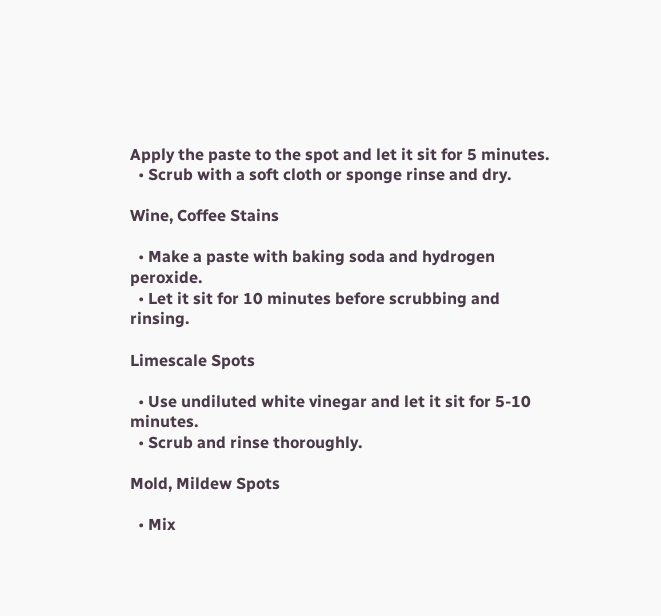Apply the paste to the spot and let it sit for 5 minutes.
  • Scrub with a soft cloth or sponge rinse and dry.

Wine, Coffee Stains

  • Make a paste with baking soda and hydrogen peroxide.
  • Let it sit for 10 minutes before scrubbing and rinsing.

Limescale Spots

  • Use undiluted white vinegar and let it sit for 5-10 minutes.
  • Scrub and rinse thoroughly.

Mold, Mildew Spots

  • Mix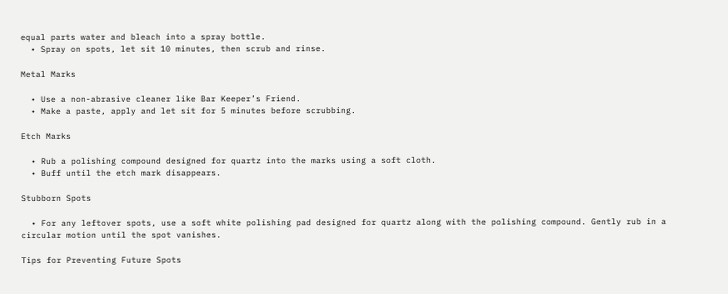equal parts water and bleach into a spray bottle.
  • Spray on spots, let sit 10 minutes, then scrub and rinse.

Metal Marks

  • Use a non-abrasive cleaner like Bar Keeper’s Friend.
  • Make a paste, apply and let sit for 5 minutes before scrubbing.

Etch Marks

  • Rub a polishing compound designed for quartz into the marks using a soft cloth.
  • Buff until the etch mark disappears.

Stubborn Spots

  • For any leftover spots, use a soft white polishing pad designed for quartz along with the polishing compound. Gently rub in a circular motion until the spot vanishes.

Tips for Preventing Future Spots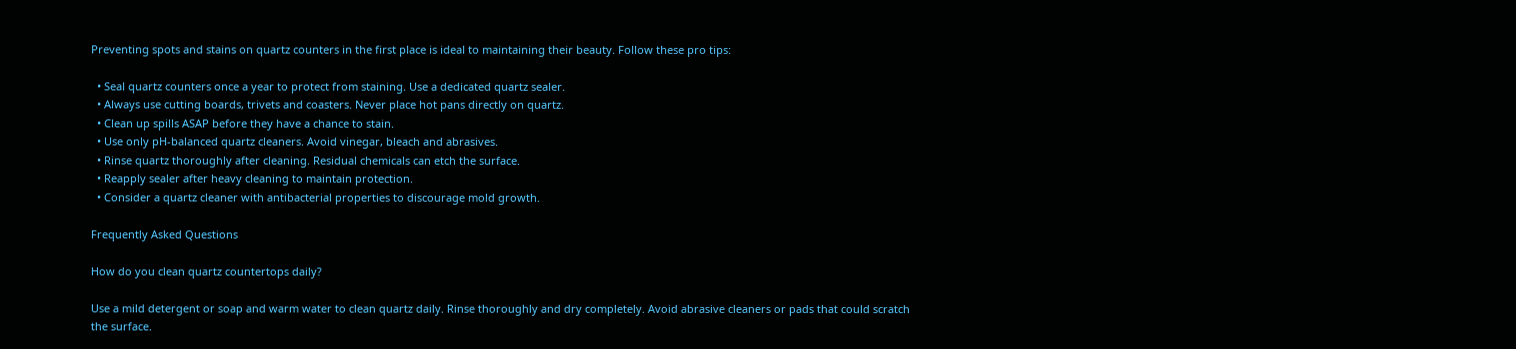Preventing spots and stains on quartz counters in the first place is ideal to maintaining their beauty. Follow these pro tips:

  • Seal quartz counters once a year to protect from staining. Use a dedicated quartz sealer.
  • Always use cutting boards, trivets and coasters. Never place hot pans directly on quartz.
  • Clean up spills ASAP before they have a chance to stain.
  • Use only pH-balanced quartz cleaners. Avoid vinegar, bleach and abrasives.
  • Rinse quartz thoroughly after cleaning. Residual chemicals can etch the surface.
  • Reapply sealer after heavy cleaning to maintain protection.
  • Consider a quartz cleaner with antibacterial properties to discourage mold growth.

Frequently Asked Questions

How do you clean quartz countertops daily?

Use a mild detergent or soap and warm water to clean quartz daily. Rinse thoroughly and dry completely. Avoid abrasive cleaners or pads that could scratch the surface.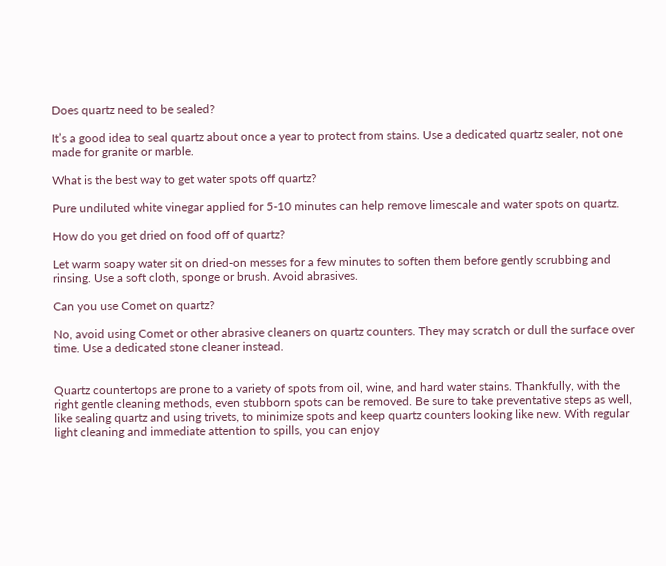Does quartz need to be sealed?

It’s a good idea to seal quartz about once a year to protect from stains. Use a dedicated quartz sealer, not one made for granite or marble.

What is the best way to get water spots off quartz?

Pure undiluted white vinegar applied for 5-10 minutes can help remove limescale and water spots on quartz.

How do you get dried on food off of quartz?

Let warm soapy water sit on dried-on messes for a few minutes to soften them before gently scrubbing and rinsing. Use a soft cloth, sponge or brush. Avoid abrasives.

Can you use Comet on quartz?

No, avoid using Comet or other abrasive cleaners on quartz counters. They may scratch or dull the surface over time. Use a dedicated stone cleaner instead.


Quartz countertops are prone to a variety of spots from oil, wine, and hard water stains. Thankfully, with the right gentle cleaning methods, even stubborn spots can be removed. Be sure to take preventative steps as well, like sealing quartz and using trivets, to minimize spots and keep quartz counters looking like new. With regular light cleaning and immediate attention to spills, you can enjoy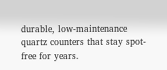durable, low-maintenance quartz counters that stay spot-free for years.